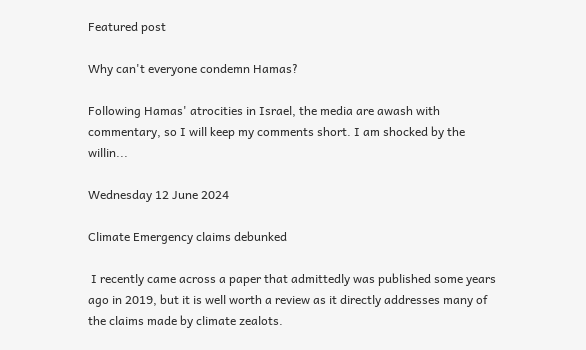Featured post

Why can't everyone condemn Hamas?

Following Hamas' atrocities in Israel, the media are awash with commentary, so I will keep my comments short. I am shocked by the willin...

Wednesday 12 June 2024

Climate Emergency claims debunked

 I recently came across a paper that admittedly was published some years ago in 2019, but it is well worth a review as it directly addresses many of the claims made by climate zealots.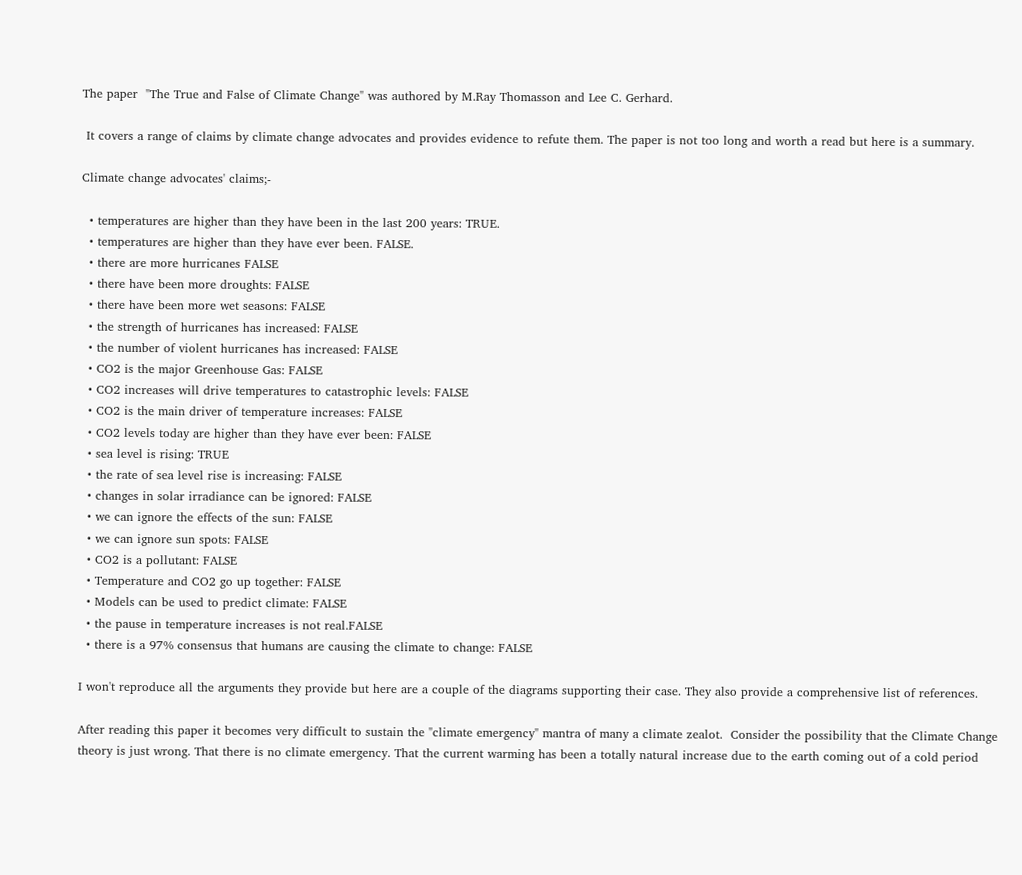The paper  "The True and False of Climate Change" was authored by M.Ray Thomasson and Lee C. Gerhard.

 It covers a range of claims by climate change advocates and provides evidence to refute them. The paper is not too long and worth a read but here is a summary.

Climate change advocates' claims;-

  • temperatures are higher than they have been in the last 200 years: TRUE.
  • temperatures are higher than they have ever been. FALSE.
  • there are more hurricanes FALSE
  • there have been more droughts: FALSE
  • there have been more wet seasons: FALSE
  • the strength of hurricanes has increased: FALSE
  • the number of violent hurricanes has increased: FALSE
  • CO2 is the major Greenhouse Gas: FALSE
  • CO2 increases will drive temperatures to catastrophic levels: FALSE
  • CO2 is the main driver of temperature increases: FALSE
  • CO2 levels today are higher than they have ever been: FALSE
  • sea level is rising: TRUE
  • the rate of sea level rise is increasing: FALSE
  • changes in solar irradiance can be ignored: FALSE
  • we can ignore the effects of the sun: FALSE
  • we can ignore sun spots: FALSE
  • CO2 is a pollutant: FALSE
  • Temperature and CO2 go up together: FALSE
  • Models can be used to predict climate: FALSE
  • the pause in temperature increases is not real.FALSE
  • there is a 97% consensus that humans are causing the climate to change: FALSE

I won't reproduce all the arguments they provide but here are a couple of the diagrams supporting their case. They also provide a comprehensive list of references.

After reading this paper it becomes very difficult to sustain the "climate emergency" mantra of many a climate zealot.  Consider the possibility that the Climate Change theory is just wrong. That there is no climate emergency. That the current warming has been a totally natural increase due to the earth coming out of a cold period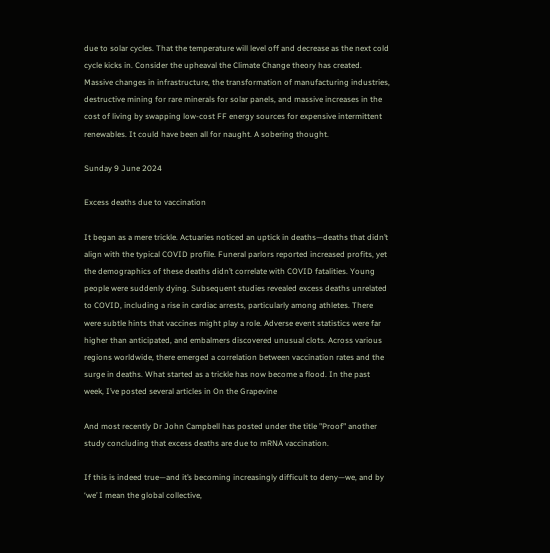due to solar cycles. That the temperature will level off and decrease as the next cold cycle kicks in. Consider the upheaval the Climate Change theory has created. Massive changes in infrastructure, the transformation of manufacturing industries, destructive mining for rare minerals for solar panels, and massive increases in the cost of living by swapping low-cost FF energy sources for expensive intermittent renewables. It could have been all for naught. A sobering thought.

Sunday 9 June 2024

Excess deaths due to vaccination

It began as a mere trickle. Actuaries noticed an uptick in deaths—deaths that didn’t align with the typical COVID profile. Funeral parlors reported increased profits, yet the demographics of these deaths didn’t correlate with COVID fatalities. Young people were suddenly dying. Subsequent studies revealed excess deaths unrelated to COVID, including a rise in cardiac arrests, particularly among athletes. There were subtle hints that vaccines might play a role. Adverse event statistics were far higher than anticipated, and embalmers discovered unusual clots. Across various regions worldwide, there emerged a correlation between vaccination rates and the surge in deaths. What started as a trickle has now become a flood. In the past week, I’ve posted several articles in On the Grapevine

And most recently Dr John Campbell has posted under the title "Proof" another study concluding that excess deaths are due to mRNA vaccination.

If this is indeed true—and it’s becoming increasingly difficult to deny—we, and by ‘we’ I mean the global collective,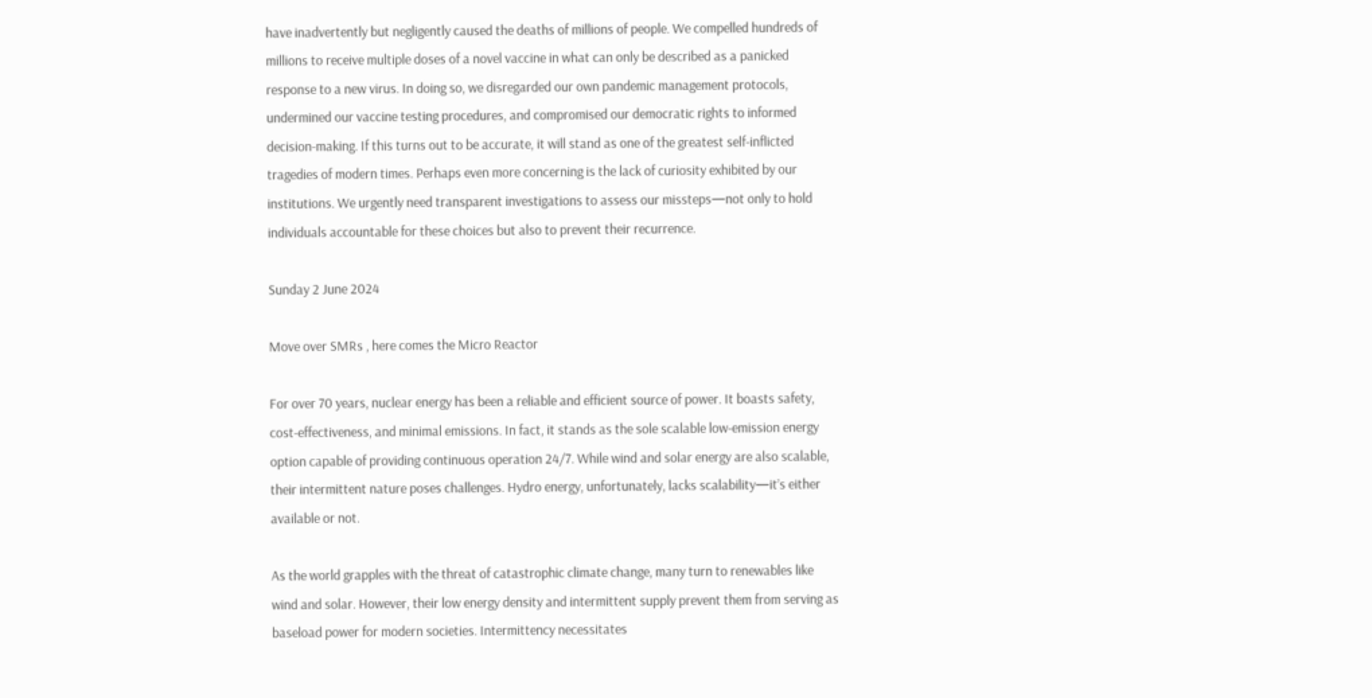have inadvertently but negligently caused the deaths of millions of people. We compelled hundreds of millions to receive multiple doses of a novel vaccine in what can only be described as a panicked response to a new virus. In doing so, we disregarded our own pandemic management protocols, undermined our vaccine testing procedures, and compromised our democratic rights to informed decision-making. If this turns out to be accurate, it will stand as one of the greatest self-inflicted tragedies of modern times. Perhaps even more concerning is the lack of curiosity exhibited by our institutions. We urgently need transparent investigations to assess our missteps—not only to hold individuals accountable for these choices but also to prevent their recurrence.

Sunday 2 June 2024

Move over SMRs , here comes the Micro Reactor

For over 70 years, nuclear energy has been a reliable and efficient source of power. It boasts safety, cost-effectiveness, and minimal emissions. In fact, it stands as the sole scalable low-emission energy option capable of providing continuous operation 24/7. While wind and solar energy are also scalable, their intermittent nature poses challenges. Hydro energy, unfortunately, lacks scalability—it’s either available or not.

As the world grapples with the threat of catastrophic climate change, many turn to renewables like wind and solar. However, their low energy density and intermittent supply prevent them from serving as baseload power for modern societies. Intermittency necessitates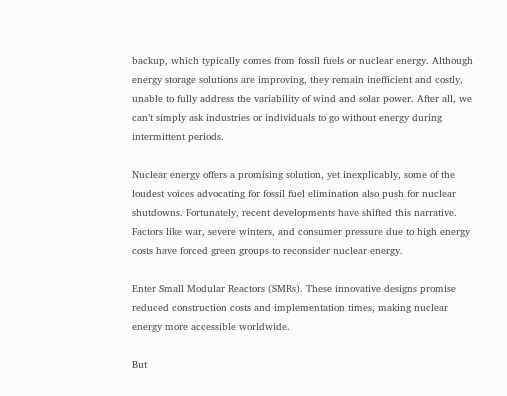backup, which typically comes from fossil fuels or nuclear energy. Although energy storage solutions are improving, they remain inefficient and costly, unable to fully address the variability of wind and solar power. After all, we can’t simply ask industries or individuals to go without energy during intermittent periods.

Nuclear energy offers a promising solution, yet inexplicably, some of the loudest voices advocating for fossil fuel elimination also push for nuclear shutdowns. Fortunately, recent developments have shifted this narrative. Factors like war, severe winters, and consumer pressure due to high energy costs have forced green groups to reconsider nuclear energy.

Enter Small Modular Reactors (SMRs). These innovative designs promise reduced construction costs and implementation times, making nuclear energy more accessible worldwide.

But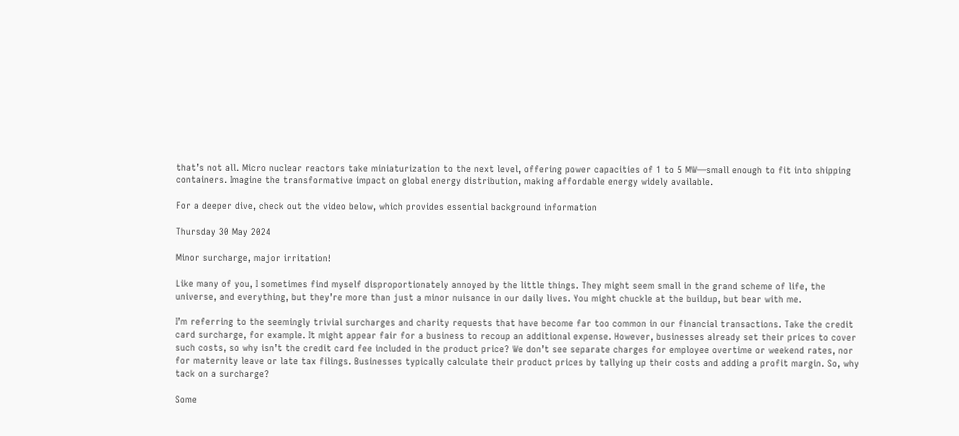that’s not all. Micro nuclear reactors take miniaturization to the next level, offering power capacities of 1 to 5 MW—small enough to fit into shipping containers. Imagine the transformative impact on global energy distribution, making affordable energy widely available.

For a deeper dive, check out the video below, which provides essential background information

Thursday 30 May 2024

Minor surcharge, major irritation!

Like many of you, I sometimes find myself disproportionately annoyed by the little things. They might seem small in the grand scheme of life, the universe, and everything, but they’re more than just a minor nuisance in our daily lives. You might chuckle at the buildup, but bear with me.

I’m referring to the seemingly trivial surcharges and charity requests that have become far too common in our financial transactions. Take the credit card surcharge, for example. It might appear fair for a business to recoup an additional expense. However, businesses already set their prices to cover such costs, so why isn’t the credit card fee included in the product price? We don’t see separate charges for employee overtime or weekend rates, nor for maternity leave or late tax filings. Businesses typically calculate their product prices by tallying up their costs and adding a profit margin. So, why tack on a surcharge?

Some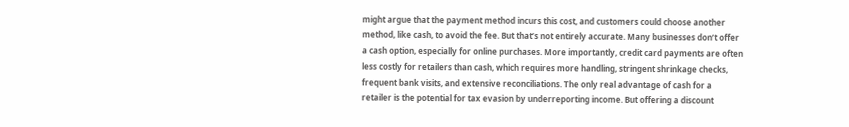might argue that the payment method incurs this cost, and customers could choose another method, like cash, to avoid the fee. But that’s not entirely accurate. Many businesses don’t offer a cash option, especially for online purchases. More importantly, credit card payments are often less costly for retailers than cash, which requires more handling, stringent shrinkage checks, frequent bank visits, and extensive reconciliations. The only real advantage of cash for a retailer is the potential for tax evasion by underreporting income. But offering a discount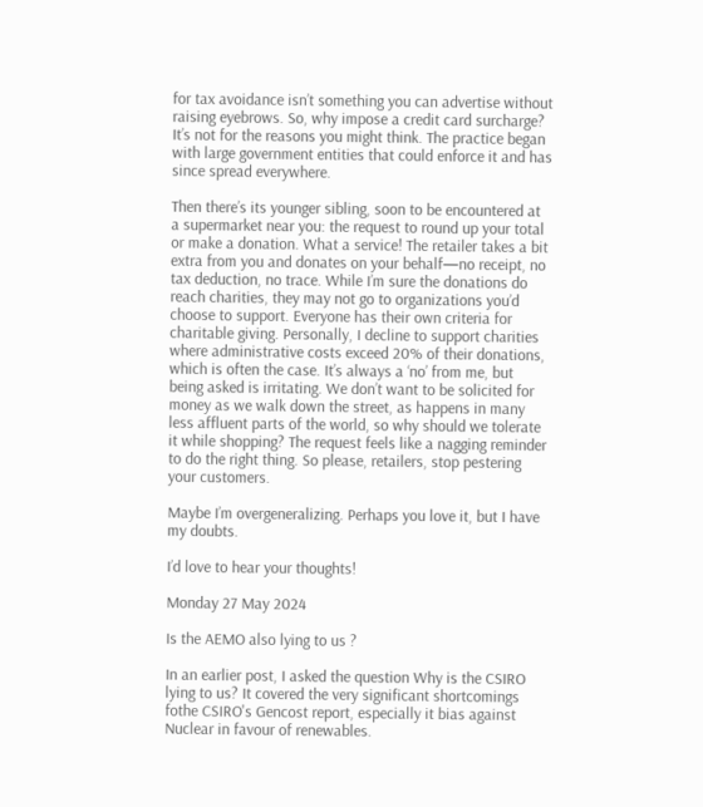for tax avoidance isn’t something you can advertise without raising eyebrows. So, why impose a credit card surcharge? It’s not for the reasons you might think. The practice began with large government entities that could enforce it and has since spread everywhere.

Then there’s its younger sibling, soon to be encountered at a supermarket near you: the request to round up your total or make a donation. What a service! The retailer takes a bit extra from you and donates on your behalf—no receipt, no tax deduction, no trace. While I’m sure the donations do reach charities, they may not go to organizations you’d choose to support. Everyone has their own criteria for charitable giving. Personally, I decline to support charities where administrative costs exceed 20% of their donations, which is often the case. It’s always a ‘no’ from me, but being asked is irritating. We don’t want to be solicited for money as we walk down the street, as happens in many less affluent parts of the world, so why should we tolerate it while shopping? The request feels like a nagging reminder to do the right thing. So please, retailers, stop pestering your customers.

Maybe I’m overgeneralizing. Perhaps you love it, but I have my doubts.

I’d love to hear your thoughts!

Monday 27 May 2024

Is the AEMO also lying to us ?

In an earlier post, I asked the question Why is the CSIRO lying to us? It covered the very significant shortcomings fothe CSIRO's Gencost report, especially it bias against Nuclear in favour of renewables.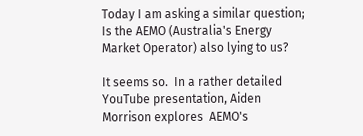Today I am asking a similar question; Is the AEMO (Australia's Energy Market Operator) also lying to us?

It seems so.  In a rather detailed YouTube presentation, Aiden Morrison explores  AEMO's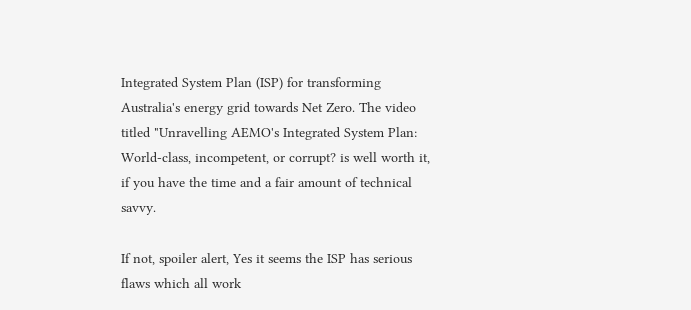Integrated System Plan (ISP) for transforming Australia's energy grid towards Net Zero. The video titled "Unravelling AEMO's Integrated System Plan: World-class, incompetent, or corrupt? is well worth it, if you have the time and a fair amount of technical savvy.

If not, spoiler alert, Yes it seems the ISP has serious flaws which all work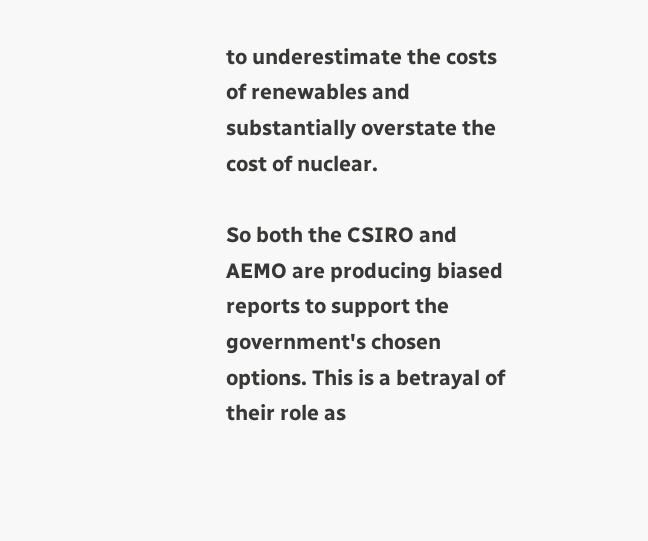to underestimate the costs of renewables and substantially overstate the cost of nuclear.

So both the CSIRO and AEMO are producing biased reports to support the government's chosen options. This is a betrayal of their role as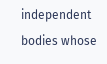independent bodies whose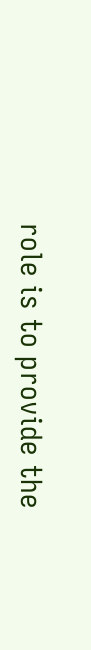role is to provide the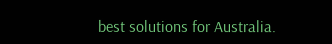best solutions for Australia.